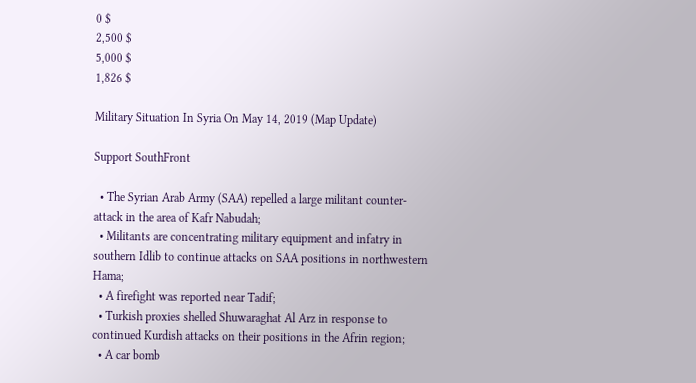0 $
2,500 $
5,000 $
1,826 $

Military Situation In Syria On May 14, 2019 (Map Update)

Support SouthFront

  • The Syrian Arab Army (SAA) repelled a large militant counter-attack in the area of Kafr Nabudah;
  • Militants are concentrating military equipment and infatry in southern Idlib to continue attacks on SAA positions in northwestern Hama;
  • A firefight was reported near Tadif;
  • Turkish proxies shelled Shuwaraghat Al Arz in response to continued Kurdish attacks on their positions in the Afrin region;
  • A car bomb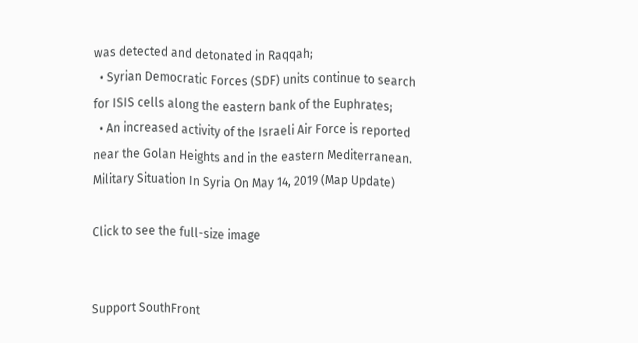was detected and detonated in Raqqah;
  • Syrian Democratic Forces (SDF) units continue to search for ISIS cells along the eastern bank of the Euphrates;
  • An increased activity of the Israeli Air Force is reported near the Golan Heights and in the eastern Mediterranean.
Military Situation In Syria On May 14, 2019 (Map Update)

Click to see the full-size image


Support SouthFront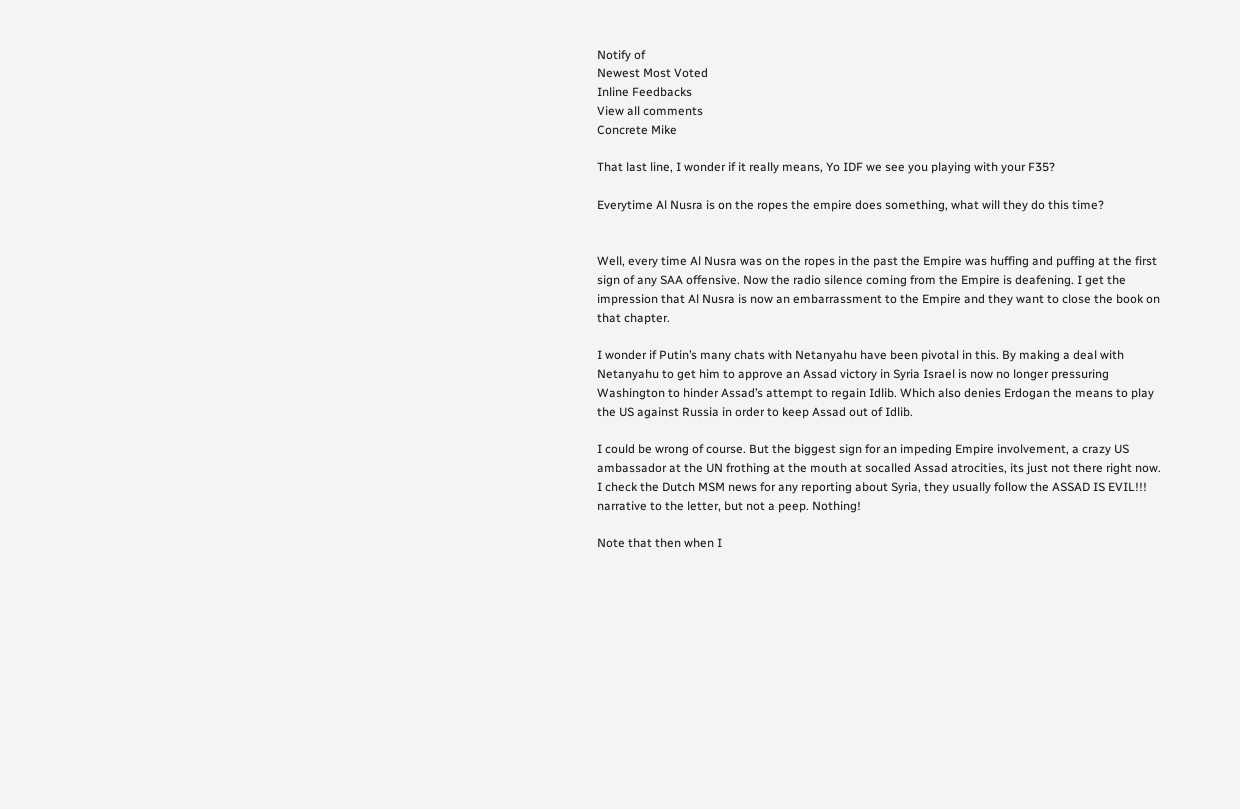Notify of
Newest Most Voted
Inline Feedbacks
View all comments
Concrete Mike

That last line, I wonder if it really means, Yo IDF we see you playing with your F35?

Everytime Al Nusra is on the ropes the empire does something, what will they do this time?


Well, every time Al Nusra was on the ropes in the past the Empire was huffing and puffing at the first sign of any SAA offensive. Now the radio silence coming from the Empire is deafening. I get the impression that Al Nusra is now an embarrassment to the Empire and they want to close the book on that chapter.

I wonder if Putin’s many chats with Netanyahu have been pivotal in this. By making a deal with Netanyahu to get him to approve an Assad victory in Syria Israel is now no longer pressuring Washington to hinder Assad’s attempt to regain Idlib. Which also denies Erdogan the means to play the US against Russia in order to keep Assad out of Idlib.

I could be wrong of course. But the biggest sign for an impeding Empire involvement, a crazy US ambassador at the UN frothing at the mouth at socalled Assad atrocities, its just not there right now. I check the Dutch MSM news for any reporting about Syria, they usually follow the ASSAD IS EVIL!!! narrative to the letter, but not a peep. Nothing!

Note that then when I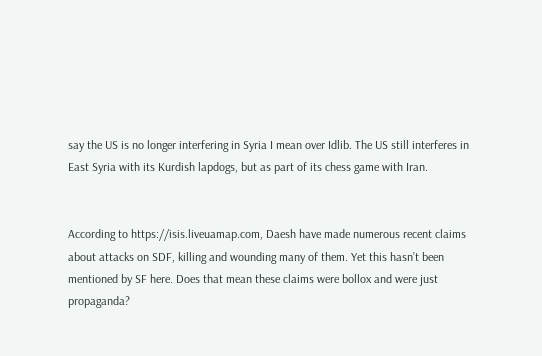say the US is no longer interfering in Syria I mean over Idlib. The US still interferes in East Syria with its Kurdish lapdogs, but as part of its chess game with Iran.


According to https://isis.liveuamap.com, Daesh have made numerous recent claims about attacks on SDF, killing and wounding many of them. Yet this hasn’t been mentioned by SF here. Does that mean these claims were bollox and were just propaganda?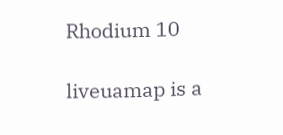Rhodium 10

liveuamap is a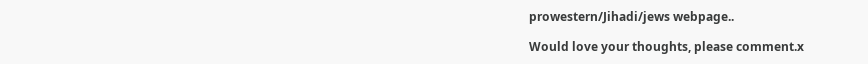prowestern/Jihadi/jews webpage..

Would love your thoughts, please comment.x